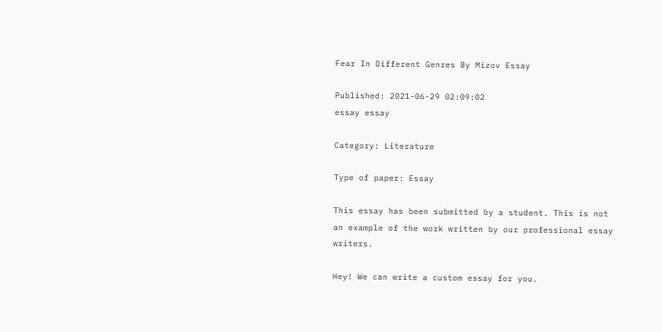Fear In Different Genres By Mizov Essay

Published: 2021-06-29 02:09:02
essay essay

Category: Literature

Type of paper: Essay

This essay has been submitted by a student. This is not an example of the work written by our professional essay writers.

Hey! We can write a custom essay for you.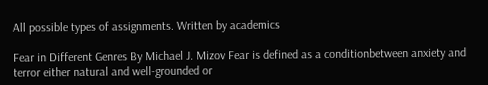All possible types of assignments. Written by academics

Fear in Different Genres By Michael J. Mizov Fear is defined as a conditionbetween anxiety and terror either natural and well-grounded or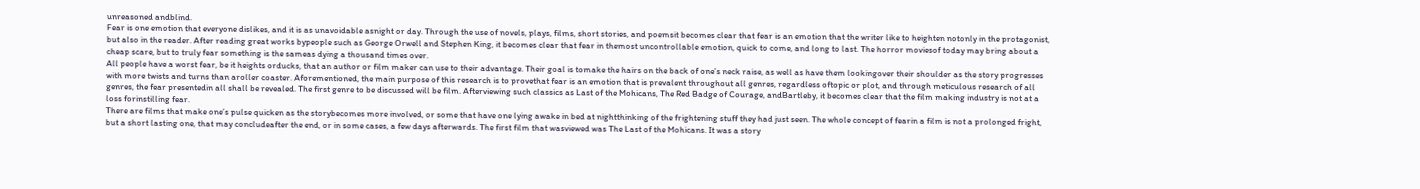unreasoned andblind.
Fear is one emotion that everyone dislikes, and it is as unavoidable asnight or day. Through the use of novels, plays, films, short stories, and poemsit becomes clear that fear is an emotion that the writer like to heighten notonly in the protagonist, but also in the reader. After reading great works bypeople such as George Orwell and Stephen King, it becomes clear that fear in themost uncontrollable emotion, quick to come, and long to last. The horror moviesof today may bring about a cheap scare, but to truly fear something is the sameas dying a thousand times over.
All people have a worst fear, be it heights orducks, that an author or film maker can use to their advantage. Their goal is tomake the hairs on the back of one’s neck raise, as well as have them lookingover their shoulder as the story progresses with more twists and turns than aroller coaster. Aforementioned, the main purpose of this research is to provethat fear is an emotion that is prevalent throughout all genres, regardless oftopic or plot, and through meticulous research of all genres, the fear presentedin all shall be revealed. The first genre to be discussed will be film. Afterviewing such classics as Last of the Mohicans, The Red Badge of Courage, andBartleby, it becomes clear that the film making industry is not at a loss forinstilling fear.
There are films that make one’s pulse quicken as the storybecomes more involved, or some that have one lying awake in bed at nightthinking of the frightening stuff they had just seen. The whole concept of fearin a film is not a prolonged fright, but a short lasting one, that may concludeafter the end, or in some cases, a few days afterwards. The first film that wasviewed was The Last of the Mohicans. It was a story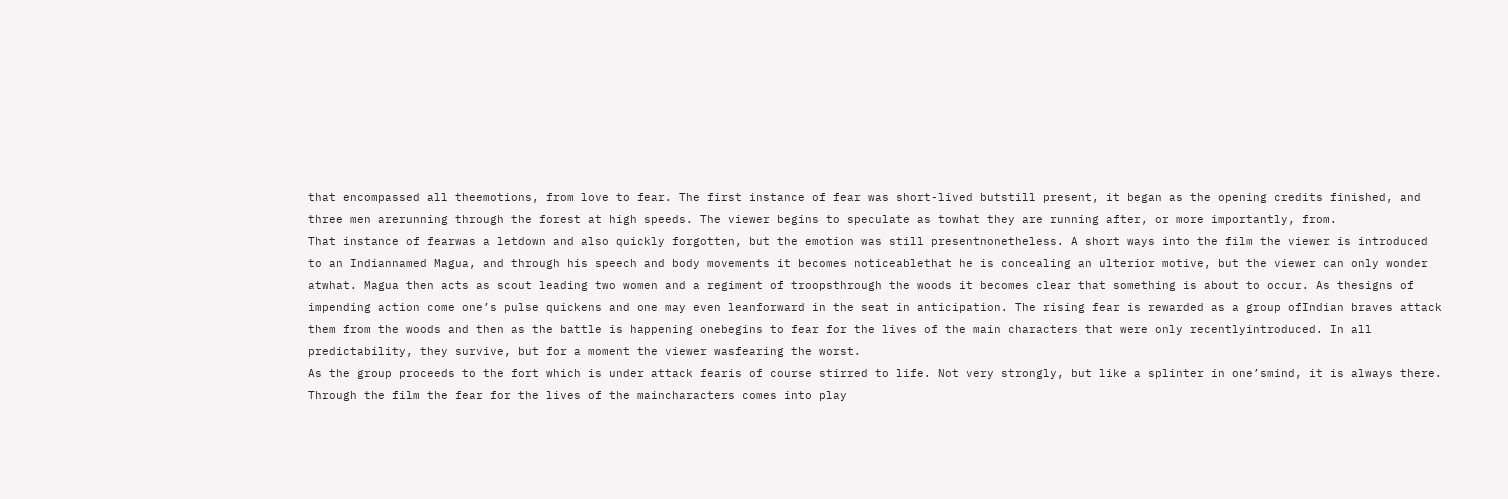that encompassed all theemotions, from love to fear. The first instance of fear was short-lived butstill present, it began as the opening credits finished, and three men arerunning through the forest at high speeds. The viewer begins to speculate as towhat they are running after, or more importantly, from.
That instance of fearwas a letdown and also quickly forgotten, but the emotion was still presentnonetheless. A short ways into the film the viewer is introduced to an Indiannamed Magua, and through his speech and body movements it becomes noticeablethat he is concealing an ulterior motive, but the viewer can only wonder atwhat. Magua then acts as scout leading two women and a regiment of troopsthrough the woods it becomes clear that something is about to occur. As thesigns of impending action come one’s pulse quickens and one may even leanforward in the seat in anticipation. The rising fear is rewarded as a group ofIndian braves attack them from the woods and then as the battle is happening onebegins to fear for the lives of the main characters that were only recentlyintroduced. In all predictability, they survive, but for a moment the viewer wasfearing the worst.
As the group proceeds to the fort which is under attack fearis of course stirred to life. Not very strongly, but like a splinter in one’smind, it is always there. Through the film the fear for the lives of the maincharacters comes into play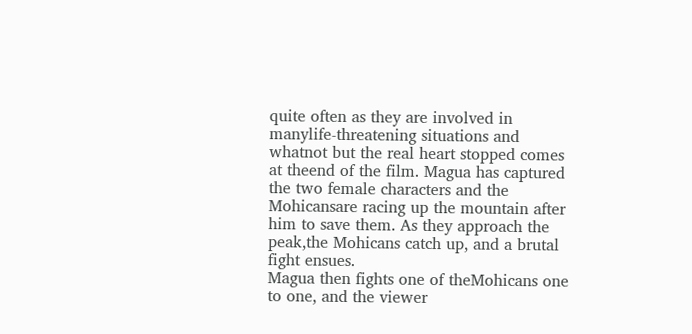quite often as they are involved in manylife-threatening situations and whatnot but the real heart stopped comes at theend of the film. Magua has captured the two female characters and the Mohicansare racing up the mountain after him to save them. As they approach the peak,the Mohicans catch up, and a brutal fight ensues.
Magua then fights one of theMohicans one to one, and the viewer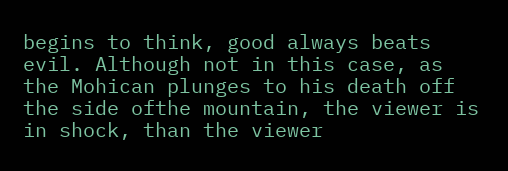begins to think, good always beats evil. Although not in this case, as the Mohican plunges to his death off the side ofthe mountain, the viewer is in shock, than the viewer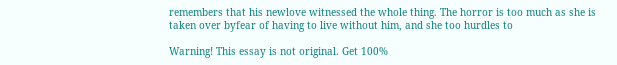remembers that his newlove witnessed the whole thing. The horror is too much as she is taken over byfear of having to live without him, and she too hurdles to

Warning! This essay is not original. Get 100%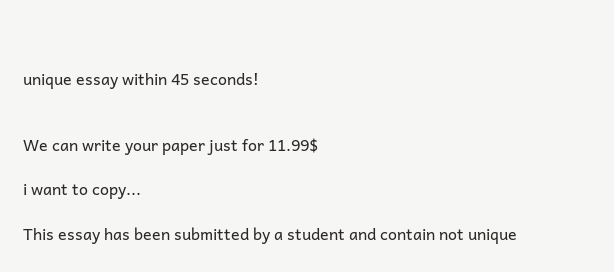unique essay within 45 seconds!


We can write your paper just for 11.99$

i want to copy...

This essay has been submitted by a student and contain not unique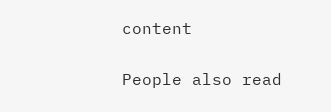content

People also read